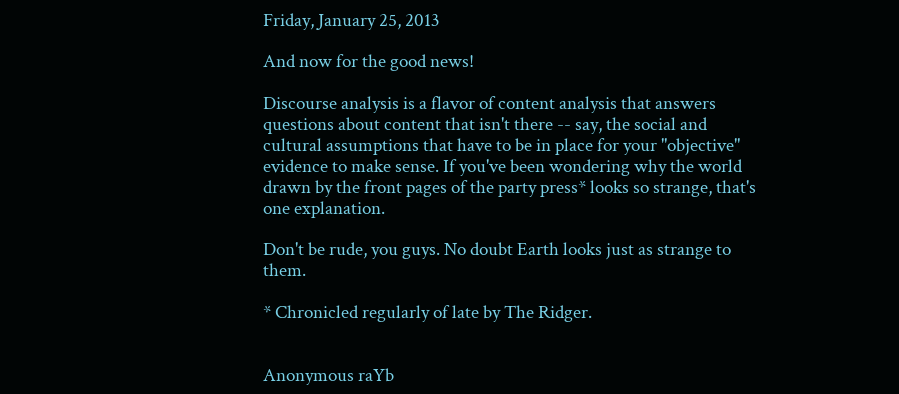Friday, January 25, 2013

And now for the good news!

Discourse analysis is a flavor of content analysis that answers questions about content that isn't there -- say, the social and cultural assumptions that have to be in place for your "objective" evidence to make sense. If you've been wondering why the world drawn by the front pages of the party press* looks so strange, that's one explanation.

Don't be rude, you guys. No doubt Earth looks just as strange to them.

* Chronicled regularly of late by The Ridger.


Anonymous raYb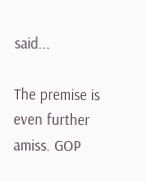said...

The premise is even further amiss. GOP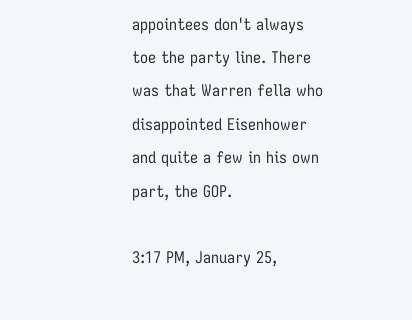appointees don't always toe the party line. There was that Warren fella who disappointed Eisenhower and quite a few in his own part, the GOP.

3:17 PM, January 25,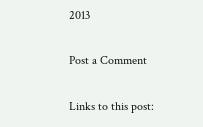2013

Post a Comment

Links to this post: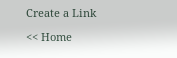Create a Link

<< Home